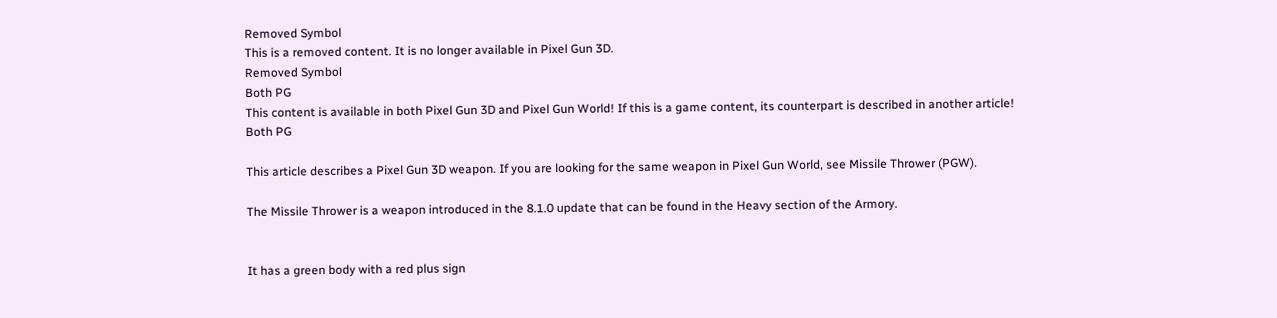Removed Symbol
This is a removed content. It is no longer available in Pixel Gun 3D.
Removed Symbol
Both PG
This content is available in both Pixel Gun 3D and Pixel Gun World! If this is a game content, its counterpart is described in another article!
Both PG

This article describes a Pixel Gun 3D weapon. If you are looking for the same weapon in Pixel Gun World, see Missile Thrower (PGW).

The Missile Thrower is a weapon introduced in the 8.1.0 update that can be found in the Heavy section of the Armory.


It has a green body with a red plus sign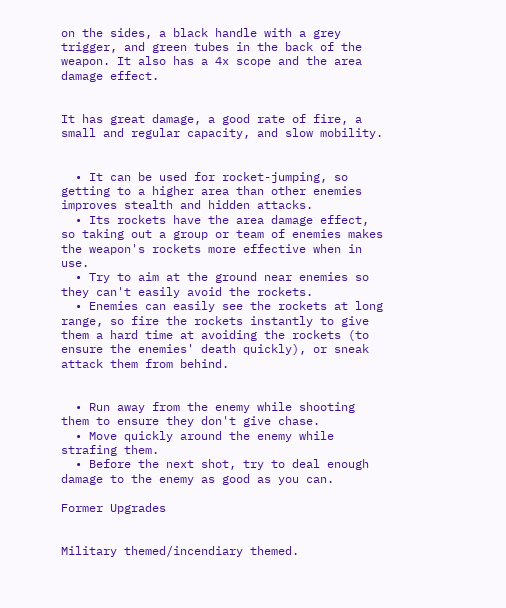on the sides, a black handle with a grey trigger, and green tubes in the back of the weapon. It also has a 4x scope and the area damage effect.


It has great damage, a good rate of fire, a small and regular capacity, and slow mobility.


  • It can be used for rocket-jumping, so getting to a higher area than other enemies improves stealth and hidden attacks.
  • Its rockets have the area damage effect, so taking out a group or team of enemies makes the weapon's rockets more effective when in use.
  • Try to aim at the ground near enemies so they can't easily avoid the rockets.
  • Enemies can easily see the rockets at long range, so fire the rockets instantly to give them a hard time at avoiding the rockets (to ensure the enemies' death quickly), or sneak attack them from behind.


  • Run away from the enemy while shooting them to ensure they don't give chase.
  • Move quickly around the enemy while strafing them.
  • Before the next shot, try to deal enough damage to the enemy as good as you can.

Former Upgrades


Military themed/incendiary themed.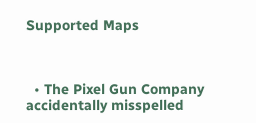Supported Maps



  • The Pixel Gun Company accidentally misspelled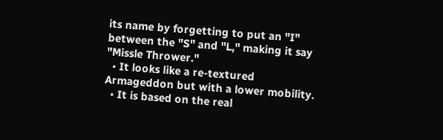its name by forgetting to put an "I" between the "S" and "L," making it say "Missle Thrower."
  • It looks like a re-textured Armageddon but with a lower mobility.
  • It is based on the real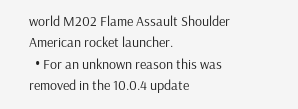world M202 Flame Assault Shoulder American rocket launcher.
  • For an unknown reason this was removed in the 10.0.4 update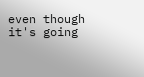even though it's going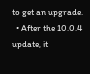to get an upgrade.
  • After the 10.0.4 update, it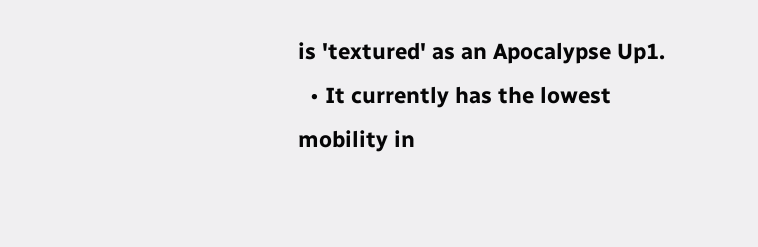is 'textured' as an Apocalypse Up1.
  • It currently has the lowest mobility in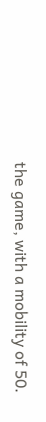the game, with a mobility of 50.